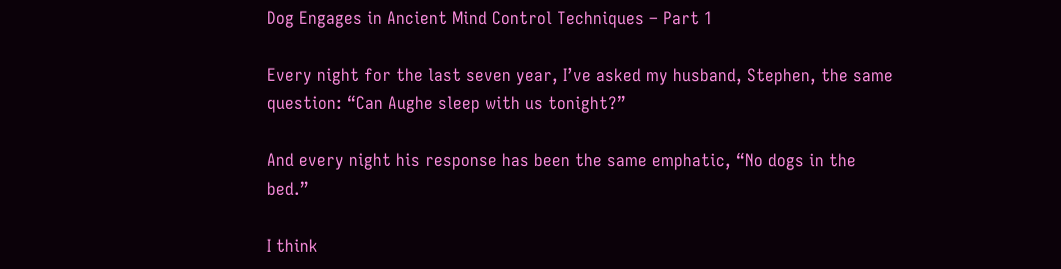Dog Engages in Ancient Mind Control Techniques – Part 1

Every night for the last seven year, I’ve asked my husband, Stephen, the same question: “Can Aughe sleep with us tonight?”

And every night his response has been the same emphatic, “No dogs in the bed.”

I think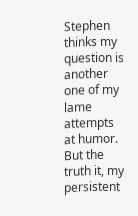Stephen thinks my question is another one of my lame attempts at humor. But the truth it, my persistent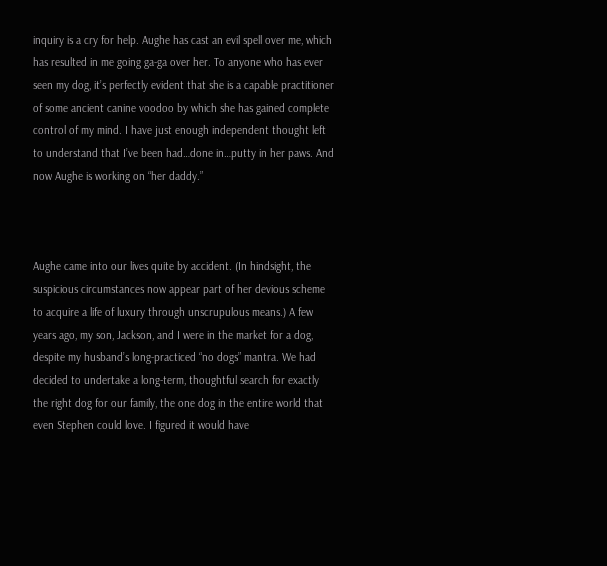inquiry is a cry for help. Aughe has cast an evil spell over me, which has resulted in me going ga-ga over her. To anyone who has ever seen my dog, it’s perfectly evident that she is a capable practitioner of some ancient canine voodoo by which she has gained complete control of my mind. I have just enough independent thought left to understand that I’ve been had…done in…putty in her paws. And now Aughe is working on “her daddy.”



Aughe came into our lives quite by accident. (In hindsight, the suspicious circumstances now appear part of her devious scheme to acquire a life of luxury through unscrupulous means.) A few years ago, my son, Jackson, and I were in the market for a dog, despite my husband’s long-practiced “no dogs” mantra. We had decided to undertake a long-term, thoughtful search for exactly the right dog for our family, the one dog in the entire world that even Stephen could love. I figured it would have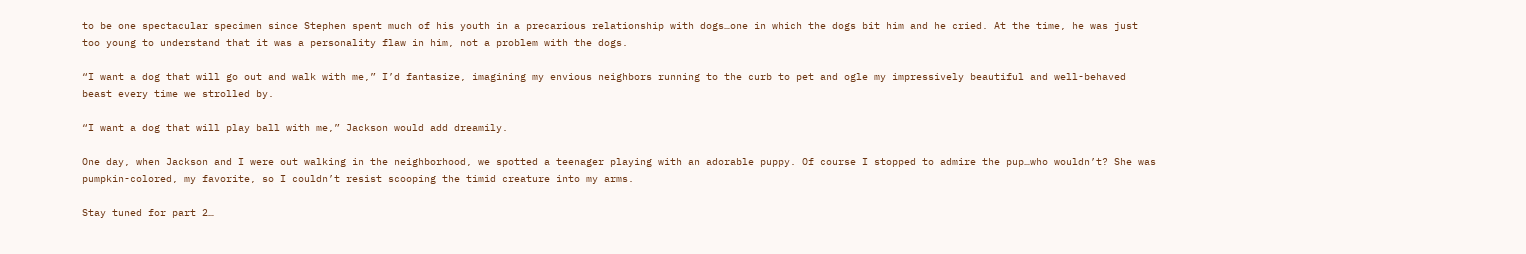to be one spectacular specimen since Stephen spent much of his youth in a precarious relationship with dogs…one in which the dogs bit him and he cried. At the time, he was just too young to understand that it was a personality flaw in him, not a problem with the dogs.

“I want a dog that will go out and walk with me,” I’d fantasize, imagining my envious neighbors running to the curb to pet and ogle my impressively beautiful and well-behaved beast every time we strolled by.

“I want a dog that will play ball with me,” Jackson would add dreamily.

One day, when Jackson and I were out walking in the neighborhood, we spotted a teenager playing with an adorable puppy. Of course I stopped to admire the pup…who wouldn’t? She was pumpkin-colored, my favorite, so I couldn’t resist scooping the timid creature into my arms.

Stay tuned for part 2…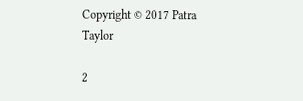Copyright © 2017 Patra Taylor

2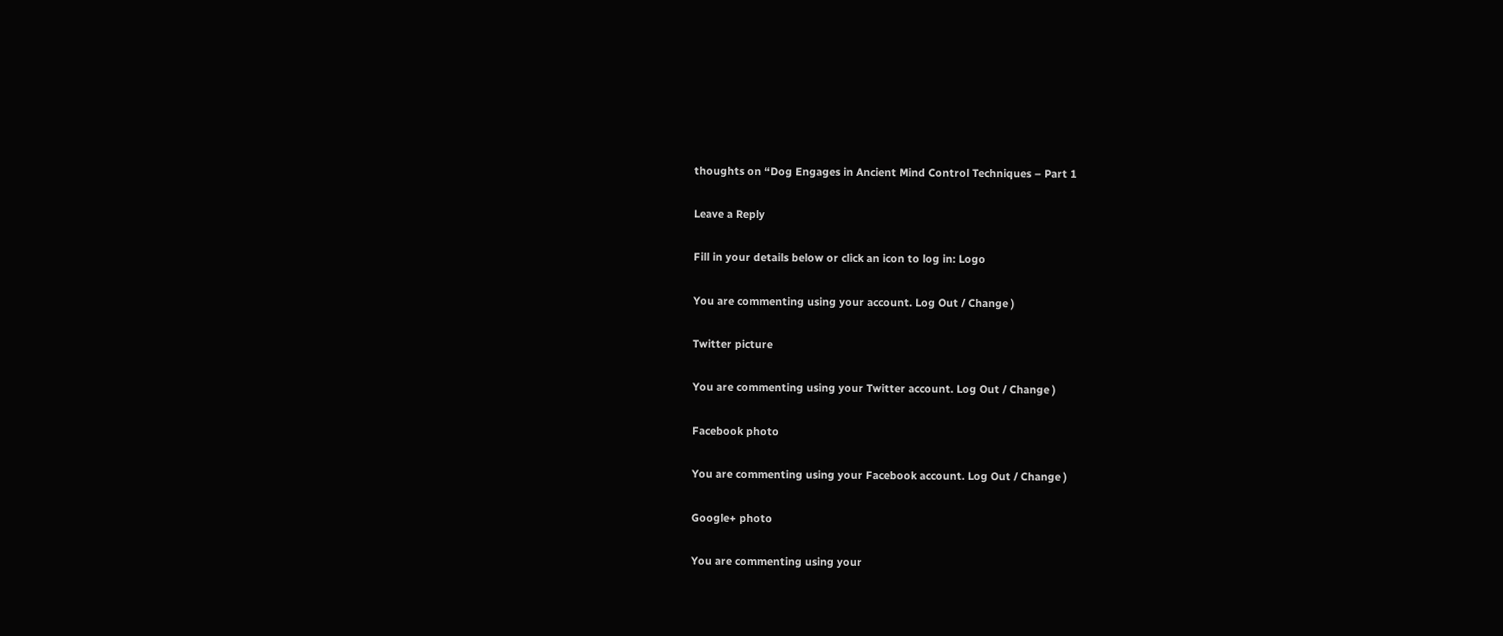thoughts on “Dog Engages in Ancient Mind Control Techniques – Part 1

Leave a Reply

Fill in your details below or click an icon to log in: Logo

You are commenting using your account. Log Out / Change )

Twitter picture

You are commenting using your Twitter account. Log Out / Change )

Facebook photo

You are commenting using your Facebook account. Log Out / Change )

Google+ photo

You are commenting using your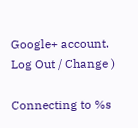Google+ account. Log Out / Change )

Connecting to %s